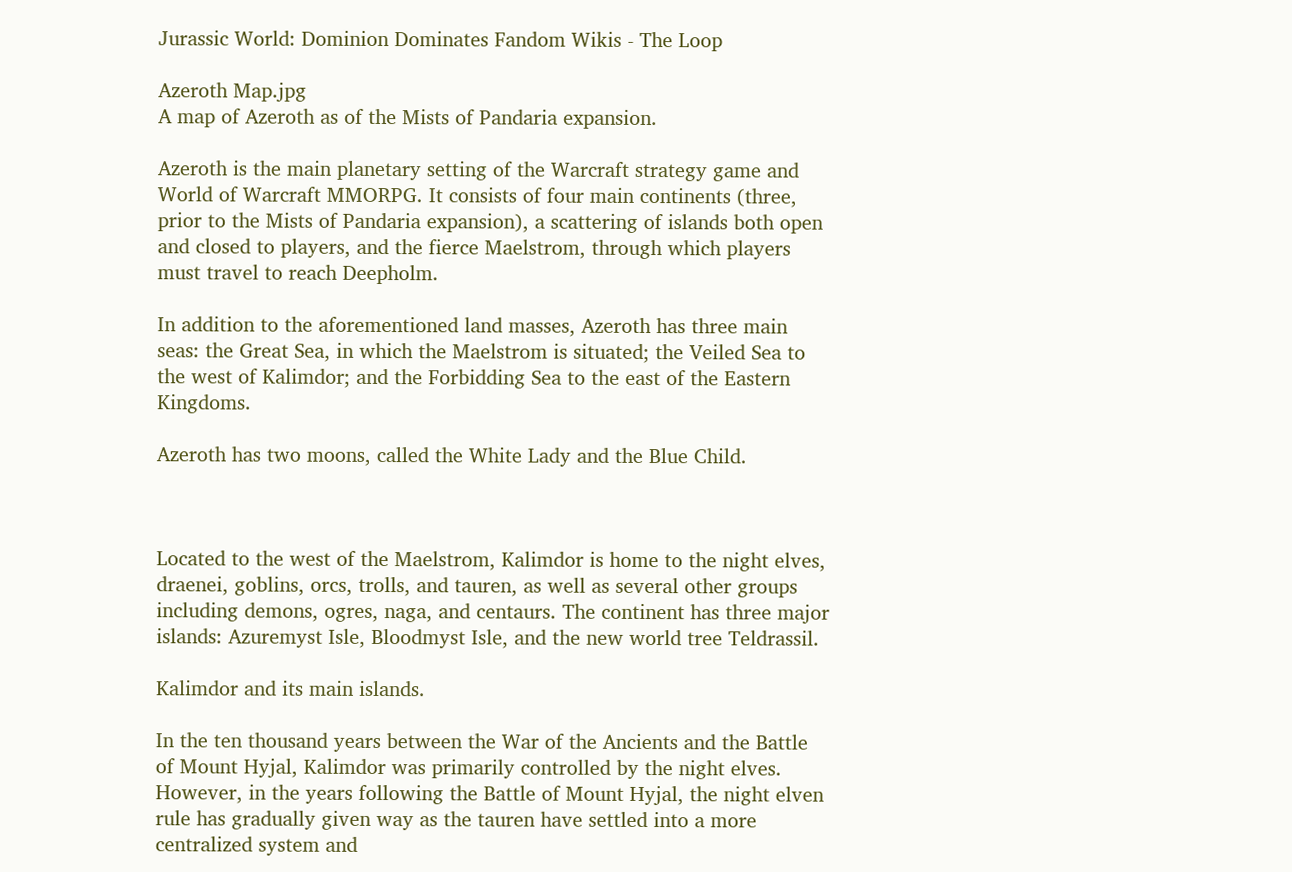Jurassic World: Dominion Dominates Fandom Wikis - The Loop

Azeroth Map.jpg
A map of Azeroth as of the Mists of Pandaria expansion.

Azeroth is the main planetary setting of the Warcraft strategy game and World of Warcraft MMORPG. It consists of four main continents (three, prior to the Mists of Pandaria expansion), a scattering of islands both open and closed to players, and the fierce Maelstrom, through which players must travel to reach Deepholm.

In addition to the aforementioned land masses, Azeroth has three main seas: the Great Sea, in which the Maelstrom is situated; the Veiled Sea to the west of Kalimdor; and the Forbidding Sea to the east of the Eastern Kingdoms.

Azeroth has two moons, called the White Lady and the Blue Child.



Located to the west of the Maelstrom, Kalimdor is home to the night elves, draenei, goblins, orcs, trolls, and tauren, as well as several other groups including demons, ogres, naga, and centaurs. The continent has three major islands: Azuremyst Isle, Bloodmyst Isle, and the new world tree Teldrassil.

Kalimdor and its main islands.

In the ten thousand years between the War of the Ancients and the Battle of Mount Hyjal, Kalimdor was primarily controlled by the night elves. However, in the years following the Battle of Mount Hyjal, the night elven rule has gradually given way as the tauren have settled into a more centralized system and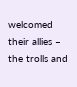welcomed their allies – the trolls and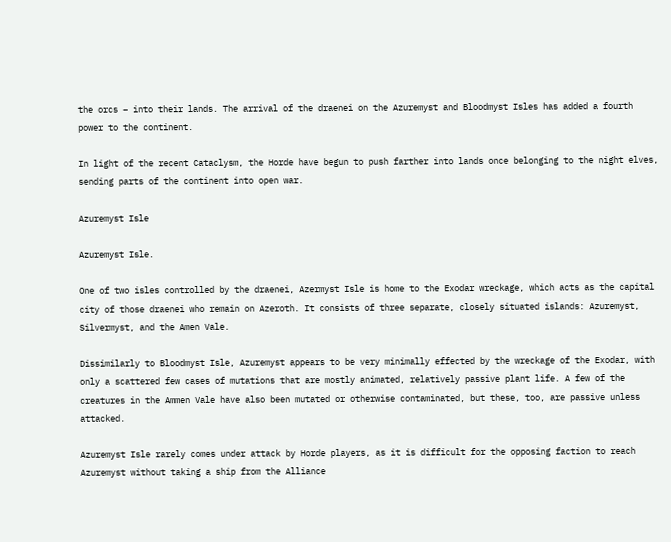the orcs – into their lands. The arrival of the draenei on the Azuremyst and Bloodmyst Isles has added a fourth power to the continent.

In light of the recent Cataclysm, the Horde have begun to push farther into lands once belonging to the night elves, sending parts of the continent into open war.

Azuremyst Isle

Azuremyst Isle.

One of two isles controlled by the draenei, Azermyst Isle is home to the Exodar wreckage, which acts as the capital city of those draenei who remain on Azeroth. It consists of three separate, closely situated islands: Azuremyst, Silvermyst, and the Amen Vale.

Dissimilarly to Bloodmyst Isle, Azuremyst appears to be very minimally effected by the wreckage of the Exodar, with only a scattered few cases of mutations that are mostly animated, relatively passive plant life. A few of the creatures in the Ammen Vale have also been mutated or otherwise contaminated, but these, too, are passive unless attacked.

Azuremyst Isle rarely comes under attack by Horde players, as it is difficult for the opposing faction to reach Azuremyst without taking a ship from the Alliance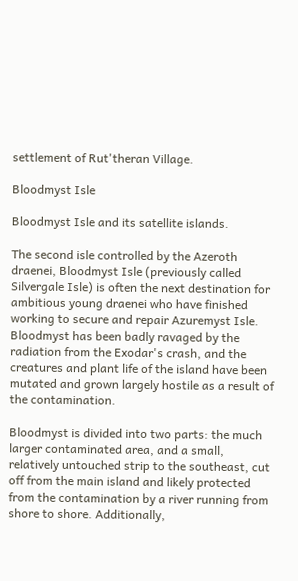settlement of Rut'theran Village.

Bloodmyst Isle

Bloodmyst Isle and its satellite islands.

The second isle controlled by the Azeroth draenei, Bloodmyst Isle (previously called Silvergale Isle) is often the next destination for ambitious young draenei who have finished working to secure and repair Azuremyst Isle. Bloodmyst has been badly ravaged by the radiation from the Exodar's crash, and the creatures and plant life of the island have been mutated and grown largely hostile as a result of the contamination.

Bloodmyst is divided into two parts: the much larger contaminated area, and a small, relatively untouched strip to the southeast, cut off from the main island and likely protected from the contamination by a river running from shore to shore. Additionally,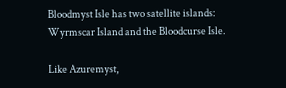Bloodmyst Isle has two satellite islands: Wyrmscar Island and the Bloodcurse Isle.

Like Azuremyst,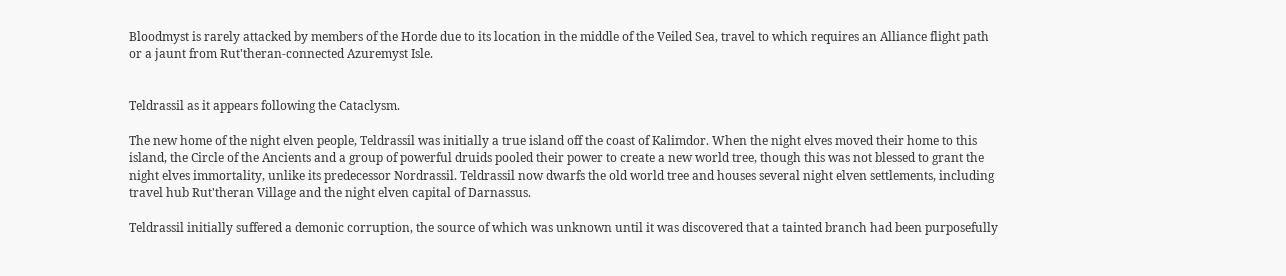Bloodmyst is rarely attacked by members of the Horde due to its location in the middle of the Veiled Sea, travel to which requires an Alliance flight path or a jaunt from Rut'theran-connected Azuremyst Isle.


Teldrassil as it appears following the Cataclysm.

The new home of the night elven people, Teldrassil was initially a true island off the coast of Kalimdor. When the night elves moved their home to this island, the Circle of the Ancients and a group of powerful druids pooled their power to create a new world tree, though this was not blessed to grant the night elves immortality, unlike its predecessor Nordrassil. Teldrassil now dwarfs the old world tree and houses several night elven settlements, including travel hub Rut'theran Village and the night elven capital of Darnassus.

Teldrassil initially suffered a demonic corruption, the source of which was unknown until it was discovered that a tainted branch had been purposefully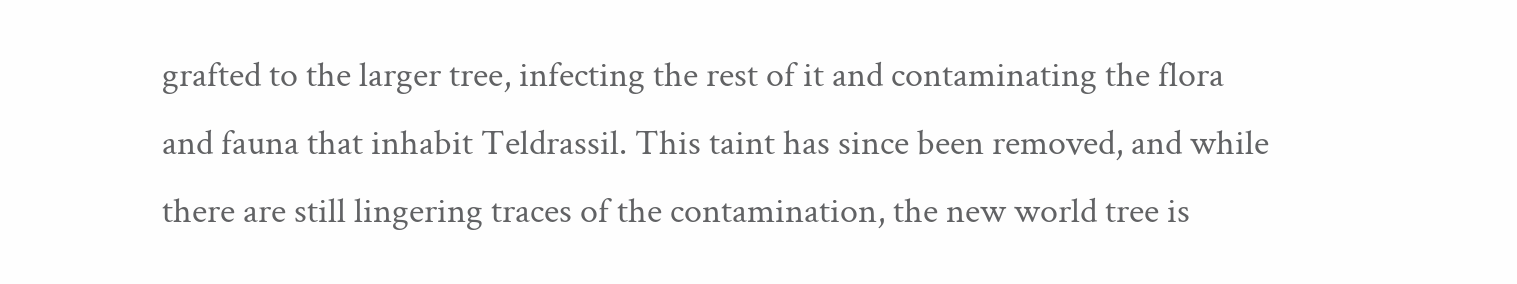grafted to the larger tree, infecting the rest of it and contaminating the flora and fauna that inhabit Teldrassil. This taint has since been removed, and while there are still lingering traces of the contamination, the new world tree is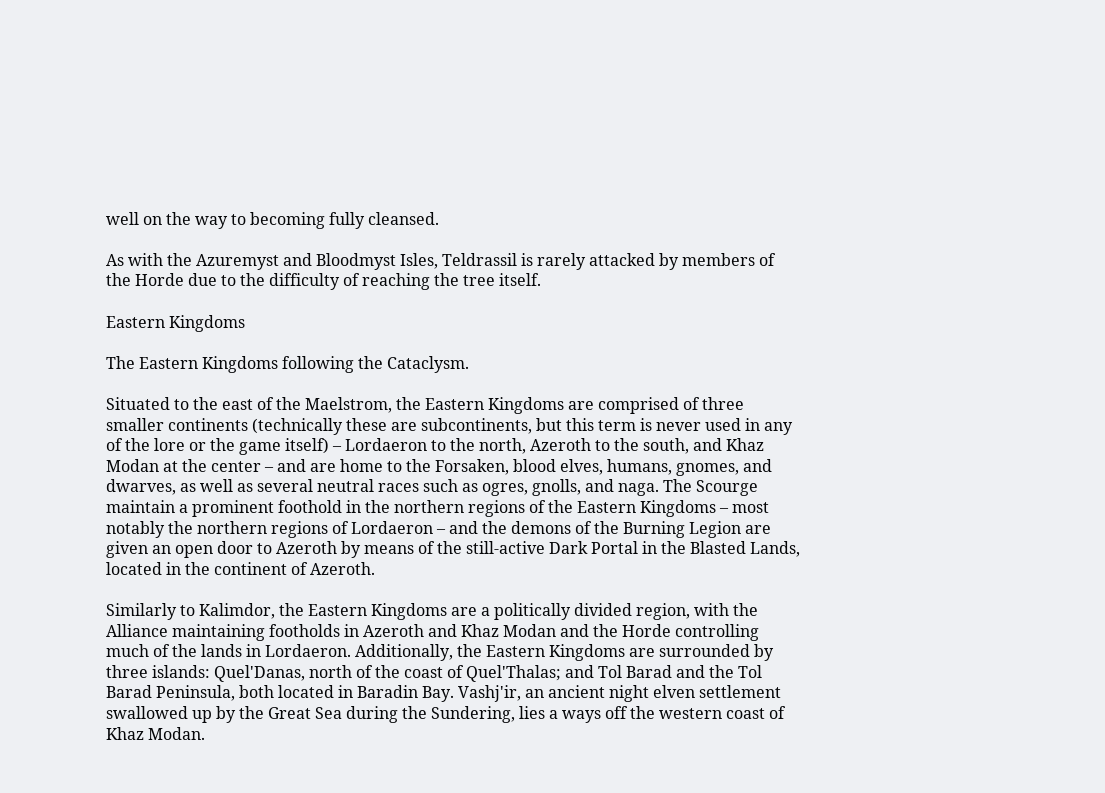well on the way to becoming fully cleansed.

As with the Azuremyst and Bloodmyst Isles, Teldrassil is rarely attacked by members of the Horde due to the difficulty of reaching the tree itself.

Eastern Kingdoms

The Eastern Kingdoms following the Cataclysm.

Situated to the east of the Maelstrom, the Eastern Kingdoms are comprised of three smaller continents (technically these are subcontinents, but this term is never used in any of the lore or the game itself) – Lordaeron to the north, Azeroth to the south, and Khaz Modan at the center – and are home to the Forsaken, blood elves, humans, gnomes, and dwarves, as well as several neutral races such as ogres, gnolls, and naga. The Scourge maintain a prominent foothold in the northern regions of the Eastern Kingdoms – most notably the northern regions of Lordaeron – and the demons of the Burning Legion are given an open door to Azeroth by means of the still-active Dark Portal in the Blasted Lands, located in the continent of Azeroth.

Similarly to Kalimdor, the Eastern Kingdoms are a politically divided region, with the Alliance maintaining footholds in Azeroth and Khaz Modan and the Horde controlling much of the lands in Lordaeron. Additionally, the Eastern Kingdoms are surrounded by three islands: Quel'Danas, north of the coast of Quel'Thalas; and Tol Barad and the Tol Barad Peninsula, both located in Baradin Bay. Vashj'ir, an ancient night elven settlement swallowed up by the Great Sea during the Sundering, lies a ways off the western coast of Khaz Modan.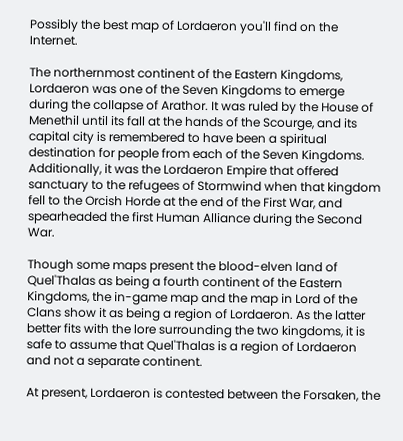Possibly the best map of Lordaeron you'll find on the Internet.

The northernmost continent of the Eastern Kingdoms, Lordaeron was one of the Seven Kingdoms to emerge during the collapse of Arathor. It was ruled by the House of Menethil until its fall at the hands of the Scourge, and its capital city is remembered to have been a spiritual destination for people from each of the Seven Kingdoms. Additionally, it was the Lordaeron Empire that offered sanctuary to the refugees of Stormwind when that kingdom fell to the Orcish Horde at the end of the First War, and spearheaded the first Human Alliance during the Second War.

Though some maps present the blood-elven land of Quel'Thalas as being a fourth continent of the Eastern Kingdoms, the in-game map and the map in Lord of the Clans show it as being a region of Lordaeron. As the latter better fits with the lore surrounding the two kingdoms, it is safe to assume that Quel'Thalas is a region of Lordaeron and not a separate continent.

At present, Lordaeron is contested between the Forsaken, the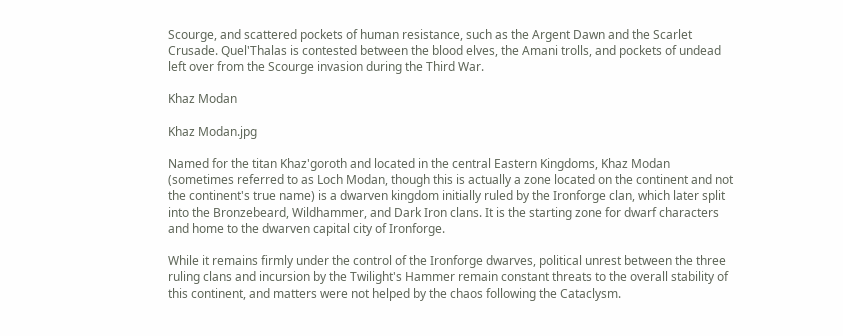Scourge, and scattered pockets of human resistance, such as the Argent Dawn and the Scarlet Crusade. Quel'Thalas is contested between the blood elves, the Amani trolls, and pockets of undead left over from the Scourge invasion during the Third War.

Khaz Modan

Khaz Modan.jpg

Named for the titan Khaz'goroth and located in the central Eastern Kingdoms, Khaz Modan (sometimes referred to as Loch Modan, though this is actually a zone located on the continent and not the continent's true name) is a dwarven kingdom initially ruled by the Ironforge clan, which later split into the Bronzebeard, Wildhammer, and Dark Iron clans. It is the starting zone for dwarf characters and home to the dwarven capital city of Ironforge.

While it remains firmly under the control of the Ironforge dwarves, political unrest between the three ruling clans and incursion by the Twilight's Hammer remain constant threats to the overall stability of this continent, and matters were not helped by the chaos following the Cataclysm.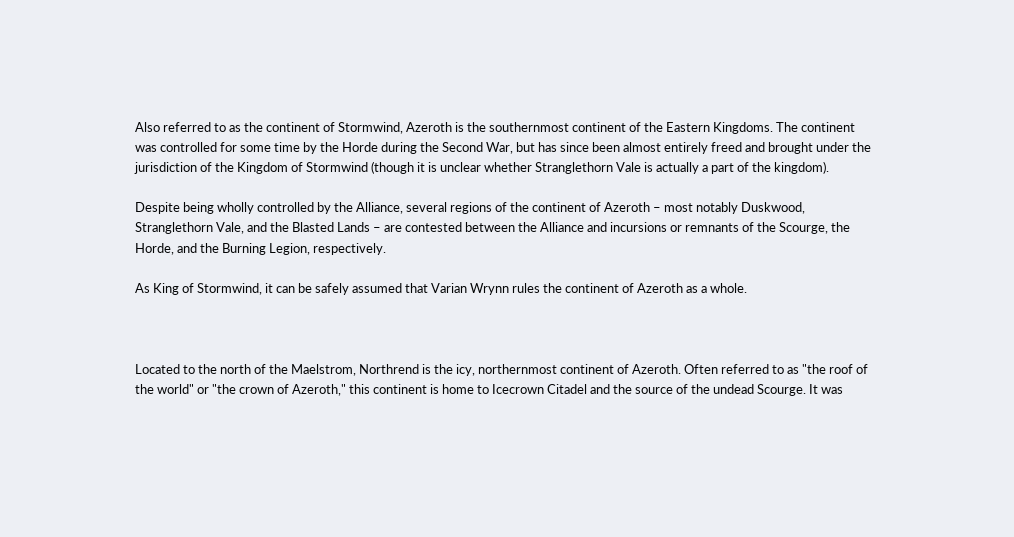Also referred to as the continent of Stormwind, Azeroth is the southernmost continent of the Eastern Kingdoms. The continent was controlled for some time by the Horde during the Second War, but has since been almost entirely freed and brought under the jurisdiction of the Kingdom of Stormwind (though it is unclear whether Stranglethorn Vale is actually a part of the kingdom).

Despite being wholly controlled by the Alliance, several regions of the continent of Azeroth – most notably Duskwood, Stranglethorn Vale, and the Blasted Lands – are contested between the Alliance and incursions or remnants of the Scourge, the Horde, and the Burning Legion, respectively.

As King of Stormwind, it can be safely assumed that Varian Wrynn rules the continent of Azeroth as a whole.



Located to the north of the Maelstrom, Northrend is the icy, northernmost continent of Azeroth. Often referred to as "the roof of the world" or "the crown of Azeroth," this continent is home to Icecrown Citadel and the source of the undead Scourge. It was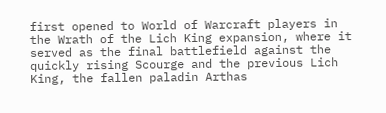first opened to World of Warcraft players in the Wrath of the Lich King expansion, where it served as the final battlefield against the quickly rising Scourge and the previous Lich King, the fallen paladin Arthas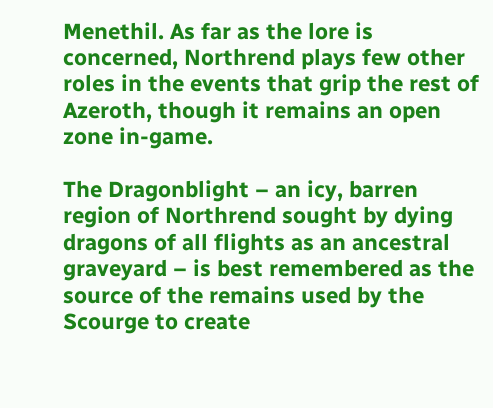Menethil. As far as the lore is concerned, Northrend plays few other roles in the events that grip the rest of Azeroth, though it remains an open zone in-game.

The Dragonblight – an icy, barren region of Northrend sought by dying dragons of all flights as an ancestral graveyard – is best remembered as the source of the remains used by the Scourge to create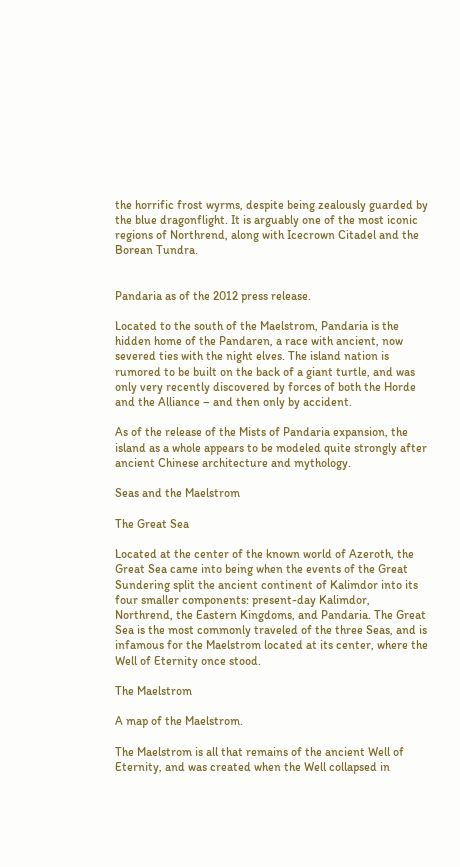the horrific frost wyrms, despite being zealously guarded by the blue dragonflight. It is arguably one of the most iconic regions of Northrend, along with Icecrown Citadel and the Borean Tundra.


Pandaria as of the 2012 press release.

Located to the south of the Maelstrom, Pandaria is the hidden home of the Pandaren, a race with ancient, now severed ties with the night elves. The island nation is rumored to be built on the back of a giant turtle, and was only very recently discovered by forces of both the Horde and the Alliance – and then only by accident.

As of the release of the Mists of Pandaria expansion, the island as a whole appears to be modeled quite strongly after ancient Chinese architecture and mythology.

Seas and the Maelstrom

The Great Sea

Located at the center of the known world of Azeroth, the Great Sea came into being when the events of the Great Sundering split the ancient continent of Kalimdor into its four smaller components: present-day Kalimdor, Northrend, the Eastern Kingdoms, and Pandaria. The Great Sea is the most commonly traveled of the three Seas, and is infamous for the Maelstrom located at its center, where the Well of Eternity once stood.

The Maelstrom

A map of the Maelstrom.

The Maelstrom is all that remains of the ancient Well of Eternity, and was created when the Well collapsed in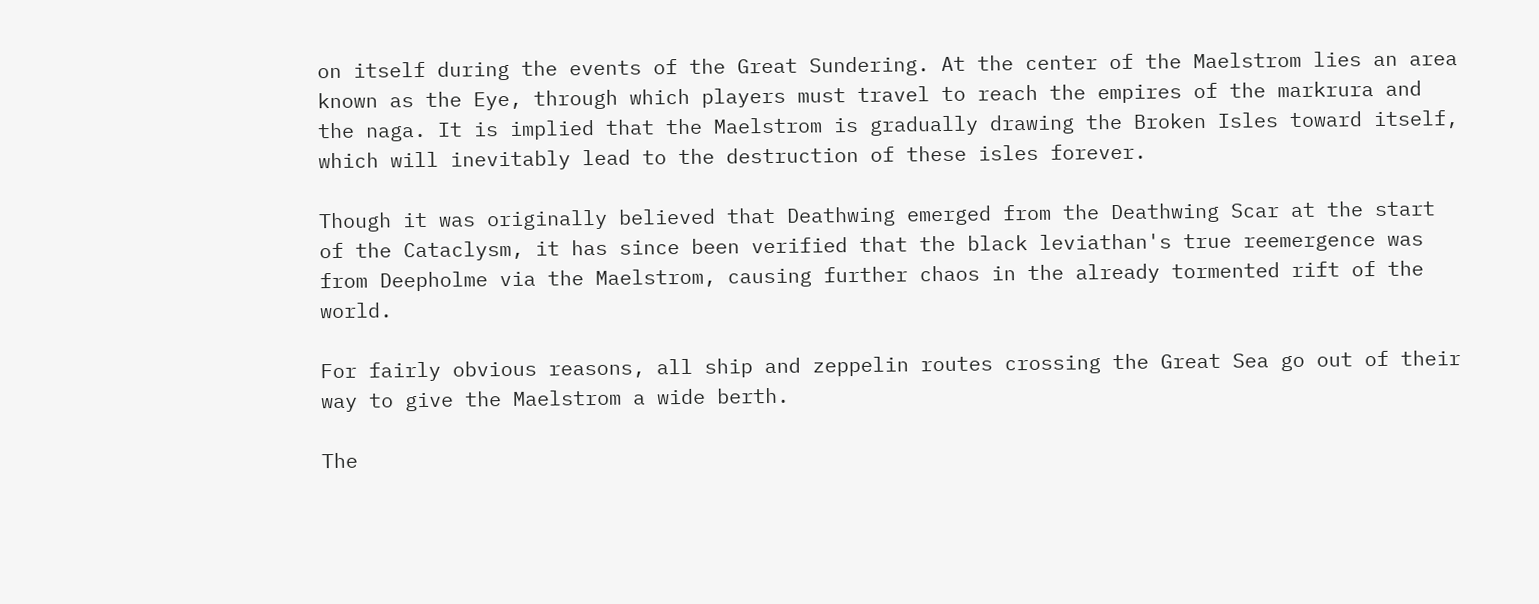on itself during the events of the Great Sundering. At the center of the Maelstrom lies an area known as the Eye, through which players must travel to reach the empires of the markrura and the naga. It is implied that the Maelstrom is gradually drawing the Broken Isles toward itself, which will inevitably lead to the destruction of these isles forever.

Though it was originally believed that Deathwing emerged from the Deathwing Scar at the start of the Cataclysm, it has since been verified that the black leviathan's true reemergence was from Deepholme via the Maelstrom, causing further chaos in the already tormented rift of the world.

For fairly obvious reasons, all ship and zeppelin routes crossing the Great Sea go out of their way to give the Maelstrom a wide berth.

The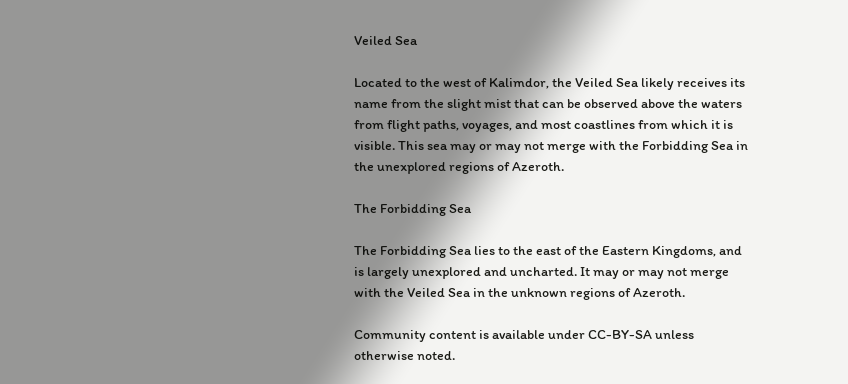Veiled Sea

Located to the west of Kalimdor, the Veiled Sea likely receives its name from the slight mist that can be observed above the waters from flight paths, voyages, and most coastlines from which it is visible. This sea may or may not merge with the Forbidding Sea in the unexplored regions of Azeroth.

The Forbidding Sea

The Forbidding Sea lies to the east of the Eastern Kingdoms, and is largely unexplored and uncharted. It may or may not merge with the Veiled Sea in the unknown regions of Azeroth.

Community content is available under CC-BY-SA unless otherwise noted.